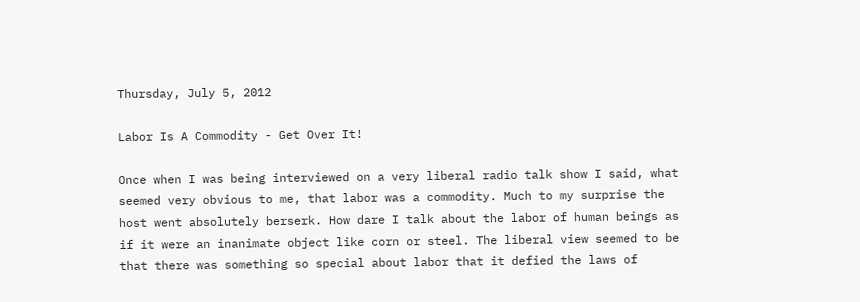Thursday, July 5, 2012

Labor Is A Commodity - Get Over It!

Once when I was being interviewed on a very liberal radio talk show I said, what seemed very obvious to me, that labor was a commodity. Much to my surprise the host went absolutely berserk. How dare I talk about the labor of human beings as if it were an inanimate object like corn or steel. The liberal view seemed to be that there was something so special about labor that it defied the laws of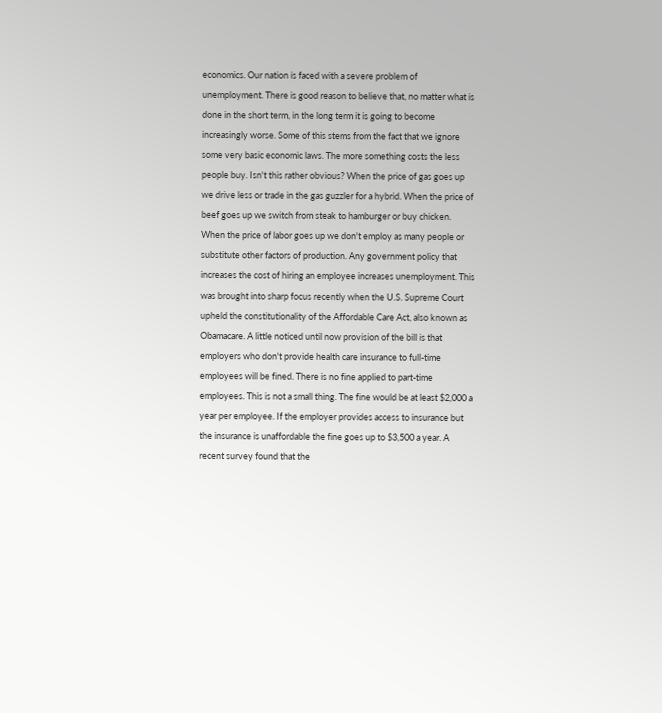economics. Our nation is faced with a severe problem of unemployment. There is good reason to believe that, no matter what is done in the short term, in the long term it is going to become increasingly worse. Some of this stems from the fact that we ignore some very basic economic laws. The more something costs the less people buy. Isn't this rather obvious? When the price of gas goes up we drive less or trade in the gas guzzler for a hybrid. When the price of beef goes up we switch from steak to hamburger or buy chicken. When the price of labor goes up we don't employ as many people or substitute other factors of production. Any government policy that increases the cost of hiring an employee increases unemployment. This was brought into sharp focus recently when the U.S. Supreme Court upheld the constitutionality of the Affordable Care Act, also known as Obamacare. A little noticed until now provision of the bill is that employers who don't provide health care insurance to full-time employees will be fined. There is no fine applied to part-time employees. This is not a small thing. The fine would be at least $2,000 a year per employee. If the employer provides access to insurance but the insurance is unaffordable the fine goes up to $3,500 a year. A recent survey found that the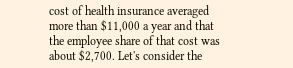cost of health insurance averaged more than $11,000 a year and that the employee share of that cost was about $2,700. Let's consider the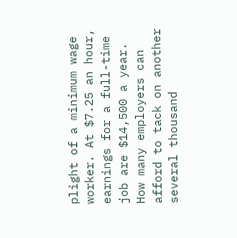plight of a minimum wage worker. At $7.25 an hour, earnings for a full-time job are $14,500 a year. How many employers can afford to tack on another several thousand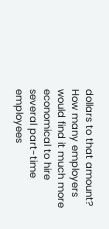dollars to that amount? How many employers would find it much more economical to hire several part-time employees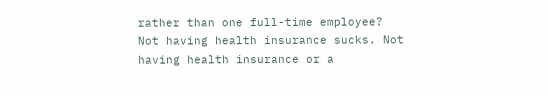rather than one full-time employee? Not having health insurance sucks. Not having health insurance or a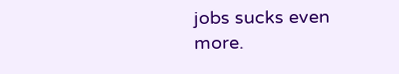jobs sucks even more.